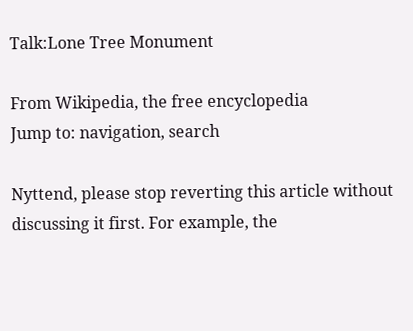Talk:Lone Tree Monument

From Wikipedia, the free encyclopedia
Jump to: navigation, search

Nyttend, please stop reverting this article without discussing it first. For example, the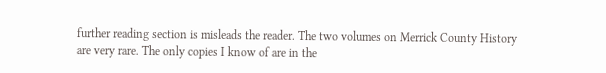further reading section is misleads the reader. The two volumes on Merrick County History are very rare. The only copies I know of are in the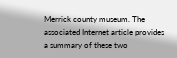Merrick county museum. The associated Internet article provides a summary of these two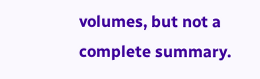volumes, but not a complete summary.